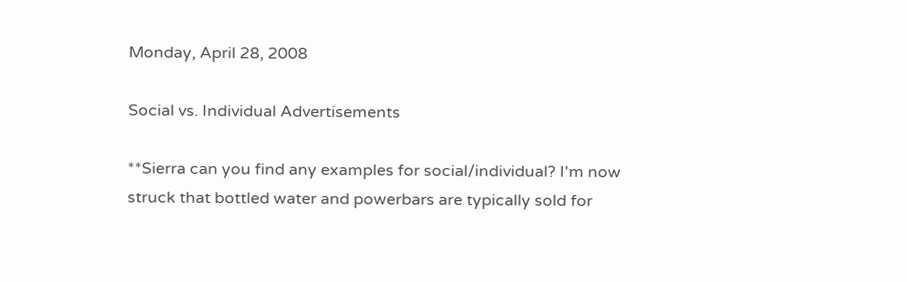Monday, April 28, 2008

Social vs. Individual Advertisements

**Sierra can you find any examples for social/individual? I'm now struck that bottled water and powerbars are typically sold for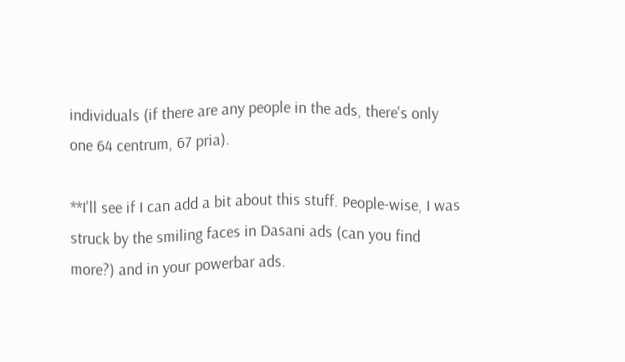individuals (if there are any people in the ads, there's only one 64 centrum, 67 pria).

**I'll see if I can add a bit about this stuff. People-wise, I was struck by the smiling faces in Dasani ads (can you find more?) and in your powerbar ads.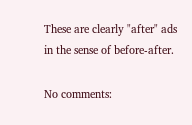These are clearly "after" ads in the sense of before-after.

No comments: